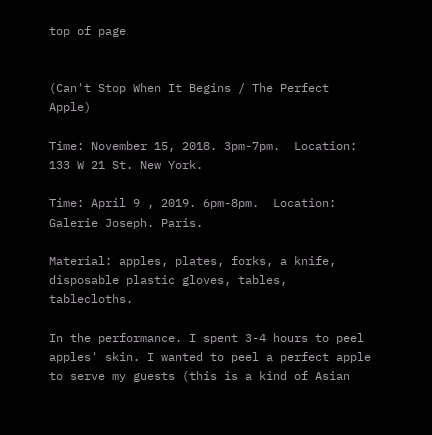top of page


(Can't Stop When It Begins / The Perfect Apple)

Time: November 15, 2018. 3pm-7pm.  Location: 133 W 21 St. New York.

Time: April 9 , 2019. 6pm-8pm.  Location: Galerie Joseph. Paris.

Material: apples, plates, forks, a knife, disposable plastic gloves, tables, tablecloths.

In the performance. I spent 3-4 hours to peel apples' skin. I wanted to peel a perfect apple to serve my guests (this is a kind of Asian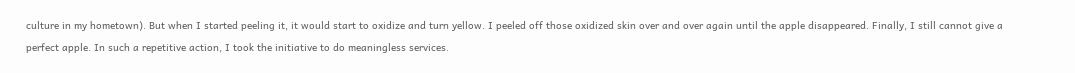culture in my hometown). But when I started peeling it, it would start to oxidize and turn yellow. I peeled off those oxidized skin over and over again until the apple disappeared. Finally, I still cannot give a perfect apple. In such a repetitive action, I took the initiative to do meaningless services.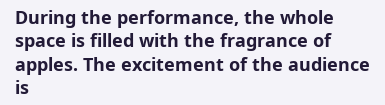During the performance, the whole space is filled with the fragrance of apples. The excitement of the audience is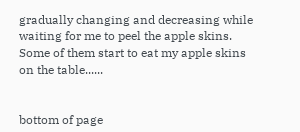gradually changing and decreasing while waiting for me to peel the apple skins. Some of them start to eat my apple skins on the table......


bottom of page